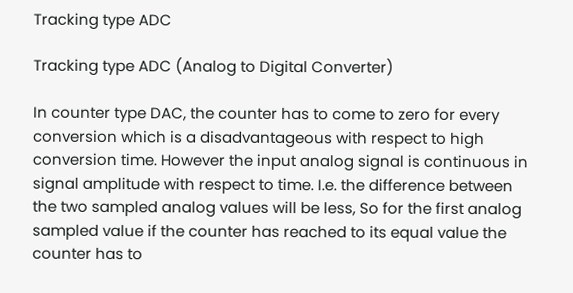Tracking type ADC

Tracking type ADC (Analog to Digital Converter)

In counter type DAC, the counter has to come to zero for every conversion which is a disadvantageous with respect to high conversion time. However the input analog signal is continuous in signal amplitude with respect to time. I.e. the difference between the two sampled analog values will be less, So for the first analog sampled value if the counter has reached to its equal value the counter has to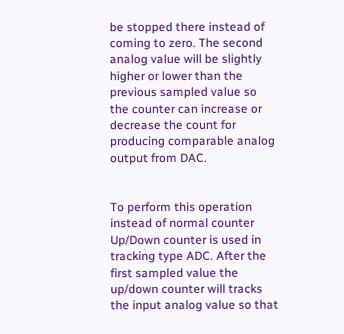be stopped there instead of coming to zero. The second analog value will be slightly higher or lower than the previous sampled value so the counter can increase or decrease the count for producing comparable analog output from DAC.


To perform this operation instead of normal counter Up/Down counter is used in tracking type ADC. After the first sampled value the up/down counter will tracks the input analog value so that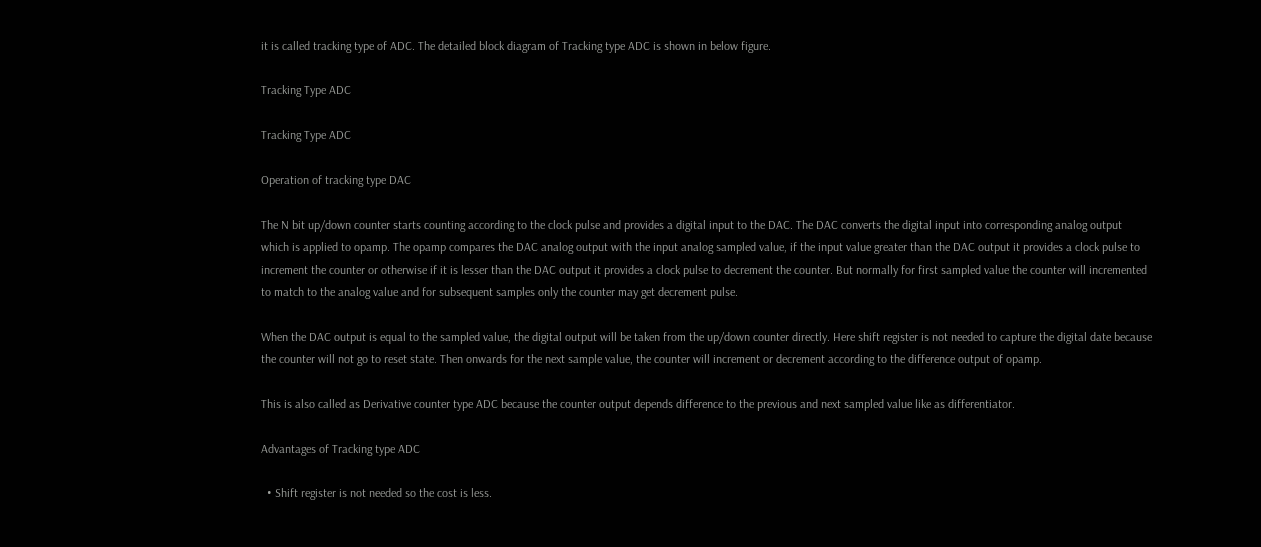it is called tracking type of ADC. The detailed block diagram of Tracking type ADC is shown in below figure.

Tracking Type ADC

Tracking Type ADC

Operation of tracking type DAC

The N bit up/down counter starts counting according to the clock pulse and provides a digital input to the DAC. The DAC converts the digital input into corresponding analog output which is applied to opamp. The opamp compares the DAC analog output with the input analog sampled value, if the input value greater than the DAC output it provides a clock pulse to increment the counter or otherwise if it is lesser than the DAC output it provides a clock pulse to decrement the counter. But normally for first sampled value the counter will incremented to match to the analog value and for subsequent samples only the counter may get decrement pulse.

When the DAC output is equal to the sampled value, the digital output will be taken from the up/down counter directly. Here shift register is not needed to capture the digital date because the counter will not go to reset state. Then onwards for the next sample value, the counter will increment or decrement according to the difference output of opamp.

This is also called as Derivative counter type ADC because the counter output depends difference to the previous and next sampled value like as differentiator.

Advantages of Tracking type ADC

  • Shift register is not needed so the cost is less.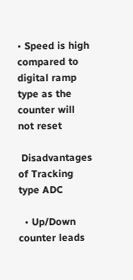• Speed is high compared to digital ramp type as the counter will not reset

 Disadvantages of Tracking type ADC

  • Up/Down counter leads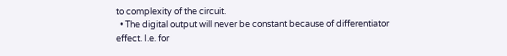to complexity of the circuit.
  • The digital output will never be constant because of differentiator effect. I.e. for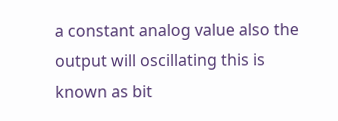a constant analog value also the output will oscillating this is known as bit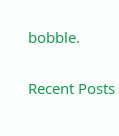bobble.

Recent Posts